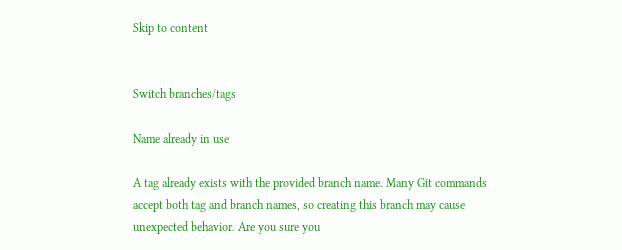Skip to content


Switch branches/tags

Name already in use

A tag already exists with the provided branch name. Many Git commands accept both tag and branch names, so creating this branch may cause unexpected behavior. Are you sure you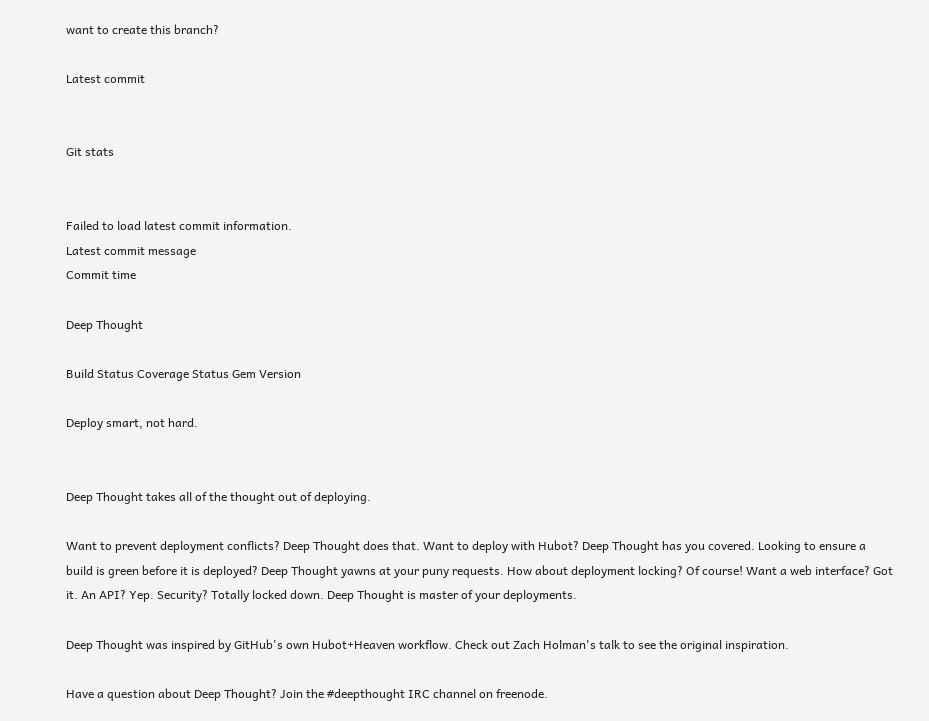want to create this branch?

Latest commit


Git stats


Failed to load latest commit information.
Latest commit message
Commit time

Deep Thought

Build Status Coverage Status Gem Version

Deploy smart, not hard.


Deep Thought takes all of the thought out of deploying.

Want to prevent deployment conflicts? Deep Thought does that. Want to deploy with Hubot? Deep Thought has you covered. Looking to ensure a build is green before it is deployed? Deep Thought yawns at your puny requests. How about deployment locking? Of course! Want a web interface? Got it. An API? Yep. Security? Totally locked down. Deep Thought is master of your deployments.

Deep Thought was inspired by GitHub's own Hubot+Heaven workflow. Check out Zach Holman's talk to see the original inspiration.

Have a question about Deep Thought? Join the #deepthought IRC channel on freenode.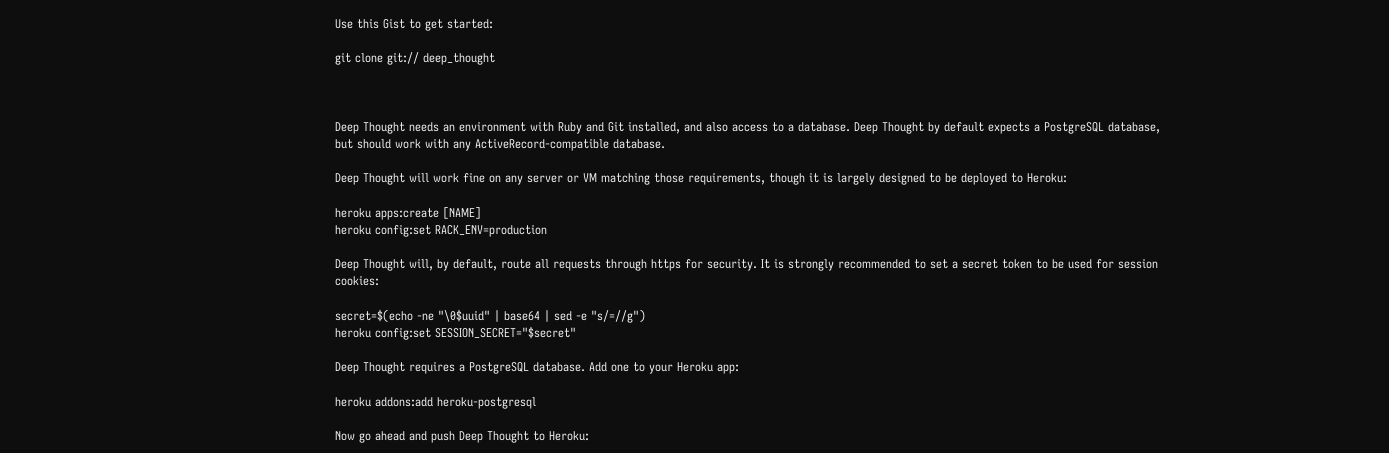Use this Gist to get started:

git clone git:// deep_thought



Deep Thought needs an environment with Ruby and Git installed, and also access to a database. Deep Thought by default expects a PostgreSQL database, but should work with any ActiveRecord-compatible database.

Deep Thought will work fine on any server or VM matching those requirements, though it is largely designed to be deployed to Heroku:

heroku apps:create [NAME]
heroku config:set RACK_ENV=production

Deep Thought will, by default, route all requests through https for security. It is strongly recommended to set a secret token to be used for session cookies:

secret=$(echo -ne "\0$uuid" | base64 | sed -e "s/=//g")
heroku config:set SESSION_SECRET="$secret"

Deep Thought requires a PostgreSQL database. Add one to your Heroku app:

heroku addons:add heroku-postgresql

Now go ahead and push Deep Thought to Heroku: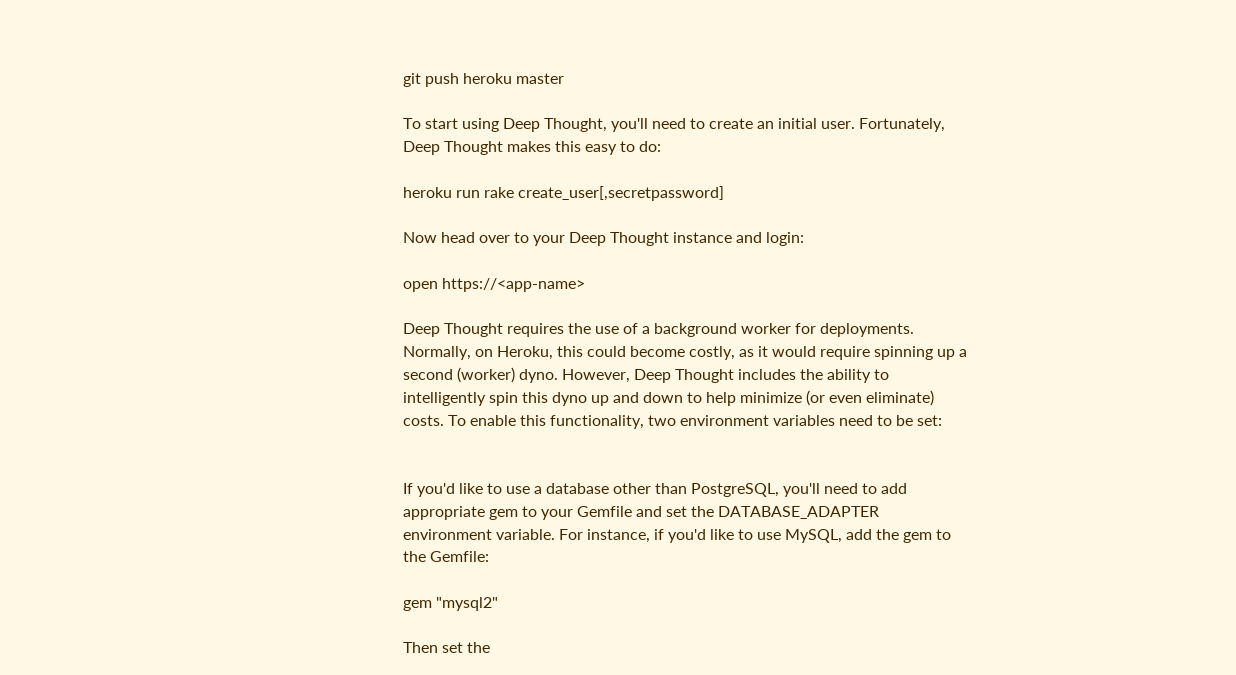git push heroku master

To start using Deep Thought, you'll need to create an initial user. Fortunately, Deep Thought makes this easy to do:

heroku run rake create_user[,secretpassword]

Now head over to your Deep Thought instance and login:

open https://<app-name>

Deep Thought requires the use of a background worker for deployments. Normally, on Heroku, this could become costly, as it would require spinning up a second (worker) dyno. However, Deep Thought includes the ability to intelligently spin this dyno up and down to help minimize (or even eliminate) costs. To enable this functionality, two environment variables need to be set:


If you'd like to use a database other than PostgreSQL, you'll need to add appropriate gem to your Gemfile and set the DATABASE_ADAPTER environment variable. For instance, if you'd like to use MySQL, add the gem to the Gemfile:

gem "mysql2"

Then set the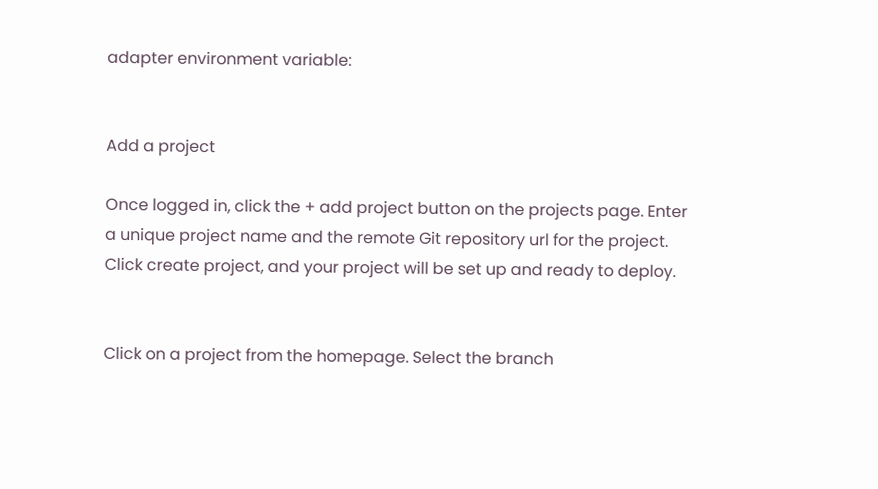adapter environment variable:


Add a project

Once logged in, click the + add project button on the projects page. Enter a unique project name and the remote Git repository url for the project. Click create project, and your project will be set up and ready to deploy.


Click on a project from the homepage. Select the branch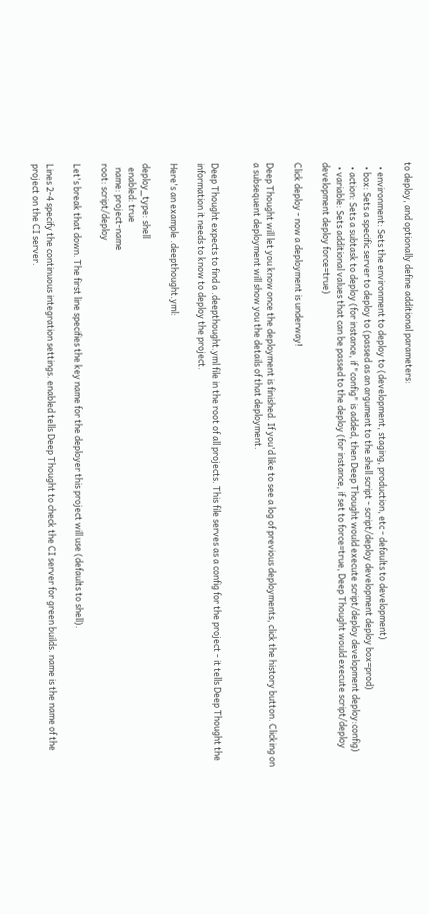to deploy, and optionally define additional parameters:

  • environment: Sets the environment to deploy to (development, staging, production, etc - defaults to development)
  • box: Sets a specific server to deploy to (passed as an argument to the shell script - script/deploy development deploy box=prod)
  • action: Sets a subtask to deploy (for instance, if "config" is added, then Deep Thought would execute script/deploy development deploy:config)
  • variable: Sets additional values that can be passed to the deploy (for instance, if set to force=true, Deep Thought would execute script/deploy development deploy force=true)

Click deploy - now a deployment is underway!

Deep Thought will let you know once the deployment is finished. If you'd like to see a log of previous deployments, click the history button. Clicking on a subsequent deployment will show you the details of that deployment.


Deep Thought expects to find a .deepthought.yml file in the root of all projects. This file serves as a config for the project - it tells Deep Thought the information it needs to know to deploy the project.

Here's an example .deepthought.yml:

deploy_type: shell
  enabled: true
  name: project-name
root: script/deploy

Let's break that down. The first line specifies the key name for the deployer this project will use (defaults to shell).

Lines 2-4 specify the continuous integration settings. enabled tells Deep Thought to check the CI server for green builds. name is the name of the project on the CI server.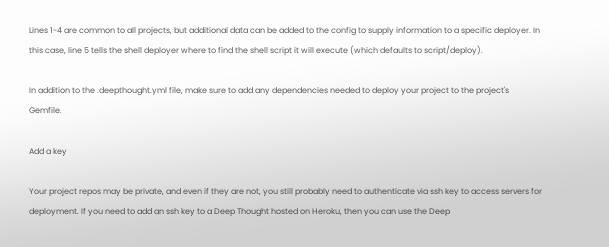Lines 1-4 are common to all projects, but additional data can be added to the config to supply information to a specific deployer. In this case, line 5 tells the shell deployer where to find the shell script it will execute (which defaults to script/deploy).

In addition to the .deepthought.yml file, make sure to add any dependencies needed to deploy your project to the project's Gemfile.

Add a key

Your project repos may be private, and even if they are not, you still probably need to authenticate via ssh key to access servers for deployment. If you need to add an ssh key to a Deep Thought hosted on Heroku, then you can use the Deep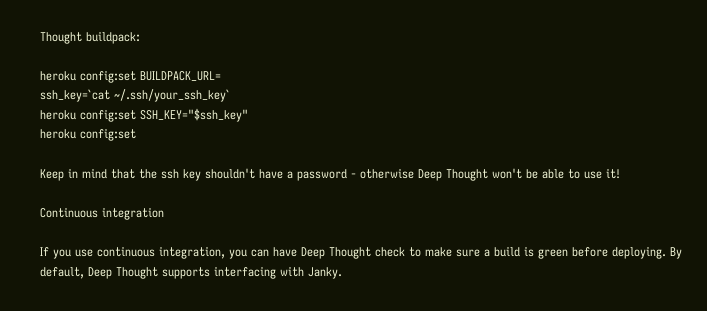Thought buildpack:

heroku config:set BUILDPACK_URL=
ssh_key=`cat ~/.ssh/your_ssh_key`
heroku config:set SSH_KEY="$ssh_key"
heroku config:set

Keep in mind that the ssh key shouldn't have a password - otherwise Deep Thought won't be able to use it!

Continuous integration

If you use continuous integration, you can have Deep Thought check to make sure a build is green before deploying. By default, Deep Thought supports interfacing with Janky.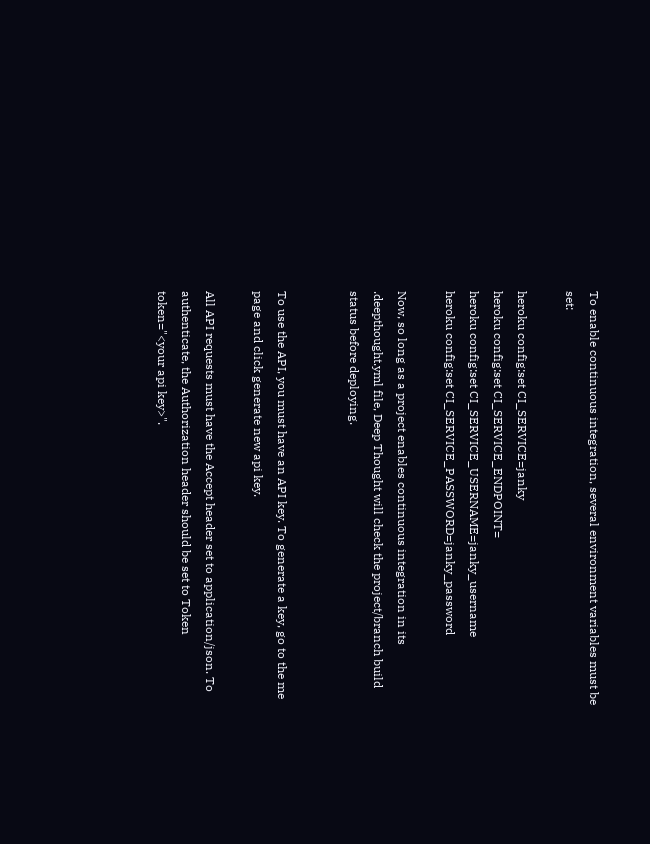To enable continuous integration, several environment variables must be set:

heroku config:set CI_SERVICE=janky
heroku config:set CI_SERVICE_ENDPOINT=
heroku config:set CI_SERVICE_USERNAME=janky_username
heroku config:set CI_SERVICE_PASSWORD=janky_password

Now, so long as a project enables continuous integration in its .deepthought.yml file, Deep Thought will check the project/branch build status before deploying.


To use the API, you must have an API key. To generate a key, go to the me page and click generate new api key.

All API requests must have the Accept header set to application/json. To authenticate, the Authorization header should be set to Token token="<your api key>".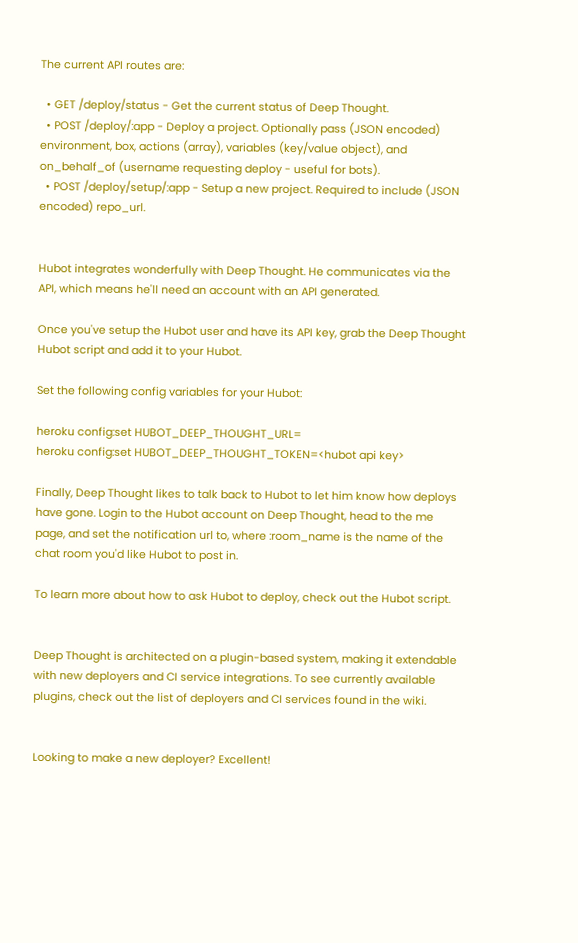The current API routes are:

  • GET /deploy/status - Get the current status of Deep Thought.
  • POST /deploy/:app - Deploy a project. Optionally pass (JSON encoded) environment, box, actions (array), variables (key/value object), and on_behalf_of (username requesting deploy - useful for bots).
  • POST /deploy/setup/:app - Setup a new project. Required to include (JSON encoded) repo_url.


Hubot integrates wonderfully with Deep Thought. He communicates via the API, which means he'll need an account with an API generated.

Once you've setup the Hubot user and have its API key, grab the Deep Thought Hubot script and add it to your Hubot.

Set the following config variables for your Hubot:

heroku config:set HUBOT_DEEP_THOUGHT_URL=
heroku config:set HUBOT_DEEP_THOUGHT_TOKEN=<hubot api key>

Finally, Deep Thought likes to talk back to Hubot to let him know how deploys have gone. Login to the Hubot account on Deep Thought, head to the me page, and set the notification url to, where :room_name is the name of the chat room you'd like Hubot to post in.

To learn more about how to ask Hubot to deploy, check out the Hubot script.


Deep Thought is architected on a plugin-based system, making it extendable with new deployers and CI service integrations. To see currently available plugins, check out the list of deployers and CI services found in the wiki.


Looking to make a new deployer? Excellent!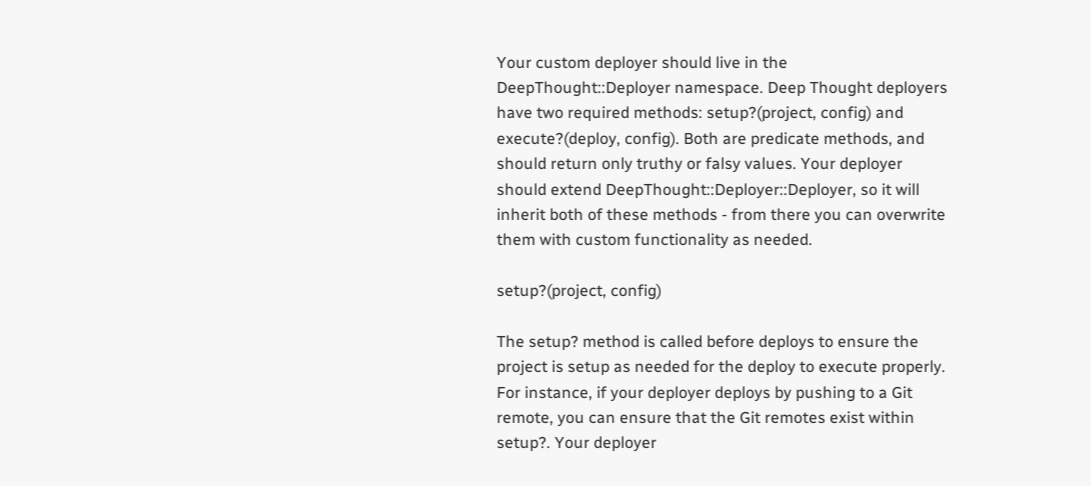Your custom deployer should live in the DeepThought::Deployer namespace. Deep Thought deployers have two required methods: setup?(project, config) and execute?(deploy, config). Both are predicate methods, and should return only truthy or falsy values. Your deployer should extend DeepThought::Deployer::Deployer, so it will inherit both of these methods - from there you can overwrite them with custom functionality as needed.

setup?(project, config)

The setup? method is called before deploys to ensure the project is setup as needed for the deploy to execute properly. For instance, if your deployer deploys by pushing to a Git remote, you can ensure that the Git remotes exist within setup?. Your deployer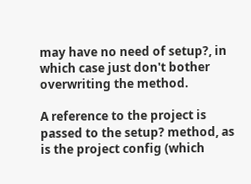may have no need of setup?, in which case just don't bother overwriting the method.

A reference to the project is passed to the setup? method, as is the project config (which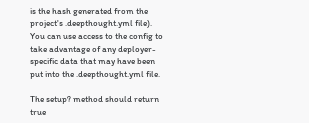is the hash generated from the project's .deepthought.yml file). You can use access to the config to take advantage of any deployer-specific data that may have been put into the .deepthought.yml file.

The setup? method should return true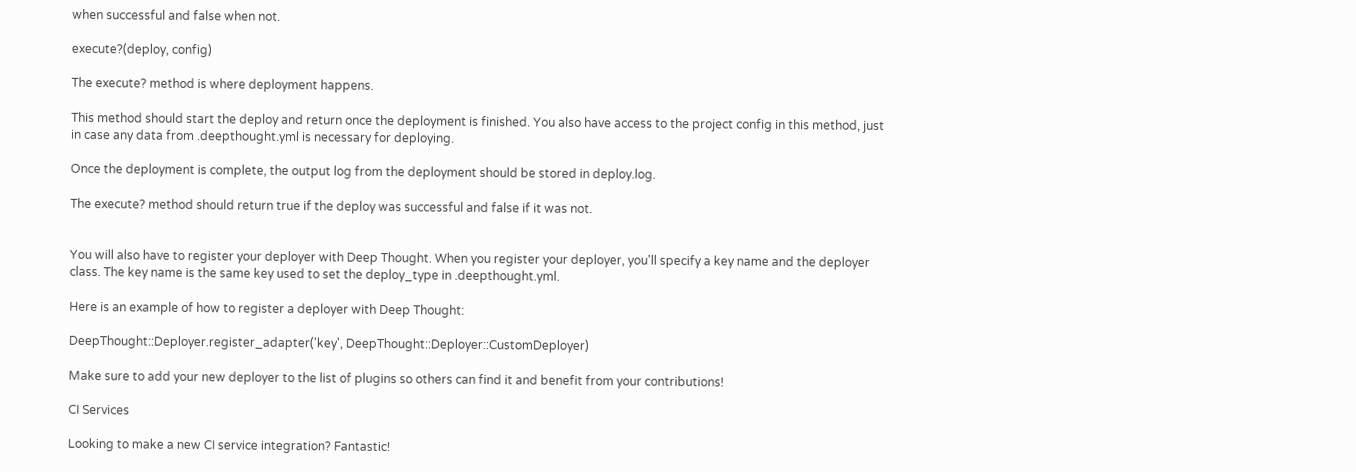when successful and false when not.

execute?(deploy, config)

The execute? method is where deployment happens.

This method should start the deploy and return once the deployment is finished. You also have access to the project config in this method, just in case any data from .deepthought.yml is necessary for deploying.

Once the deployment is complete, the output log from the deployment should be stored in deploy.log.

The execute? method should return true if the deploy was successful and false if it was not.


You will also have to register your deployer with Deep Thought. When you register your deployer, you'll specify a key name and the deployer class. The key name is the same key used to set the deploy_type in .deepthought.yml.

Here is an example of how to register a deployer with Deep Thought:

DeepThought::Deployer.register_adapter('key', DeepThought::Deployer::CustomDeployer)

Make sure to add your new deployer to the list of plugins so others can find it and benefit from your contributions!

CI Services

Looking to make a new CI service integration? Fantastic!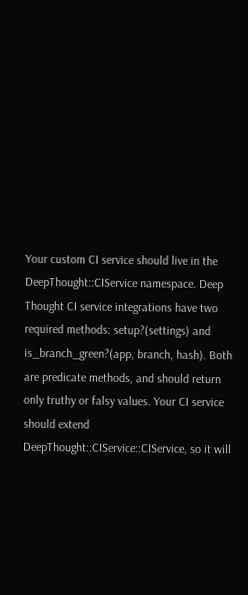Your custom CI service should live in the DeepThought::CIService namespace. Deep Thought CI service integrations have two required methods: setup?(settings) and is_branch_green?(app, branch, hash). Both are predicate methods, and should return only truthy or falsy values. Your CI service should extend DeepThought::CIService::CIService, so it will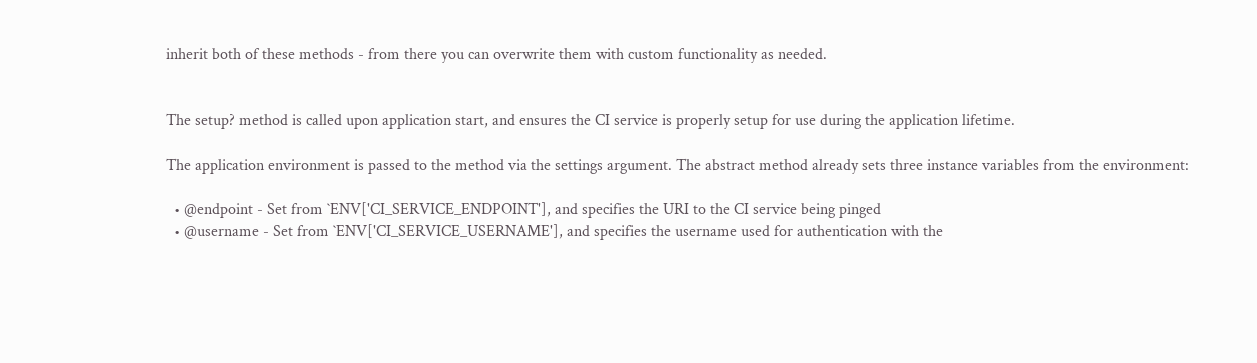inherit both of these methods - from there you can overwrite them with custom functionality as needed.


The setup? method is called upon application start, and ensures the CI service is properly setup for use during the application lifetime.

The application environment is passed to the method via the settings argument. The abstract method already sets three instance variables from the environment:

  • @endpoint - Set from `ENV['CI_SERVICE_ENDPOINT'], and specifies the URI to the CI service being pinged
  • @username - Set from `ENV['CI_SERVICE_USERNAME'], and specifies the username used for authentication with the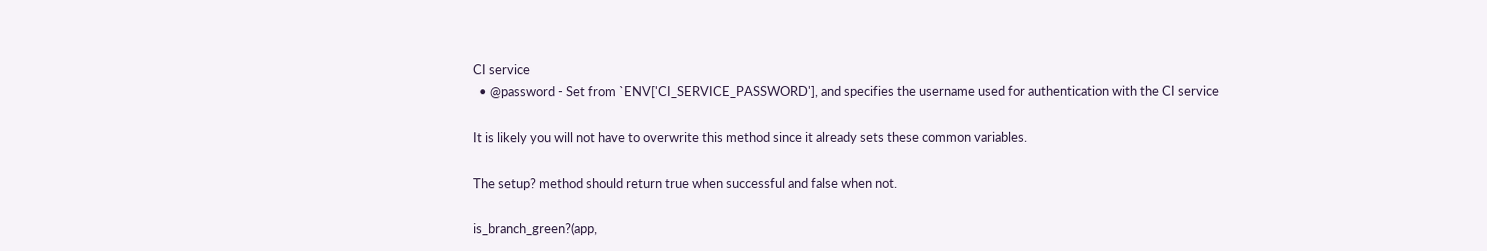CI service
  • @password - Set from `ENV['CI_SERVICE_PASSWORD'], and specifies the username used for authentication with the CI service

It is likely you will not have to overwrite this method since it already sets these common variables.

The setup? method should return true when successful and false when not.

is_branch_green?(app,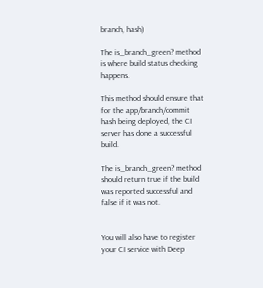branch, hash)

The is_branch_green? method is where build status checking happens.

This method should ensure that for the app/branch/commit hash being deployed, the CI server has done a successful build.

The is_branch_green? method should return true if the build was reported successful and false if it was not.


You will also have to register your CI service with Deep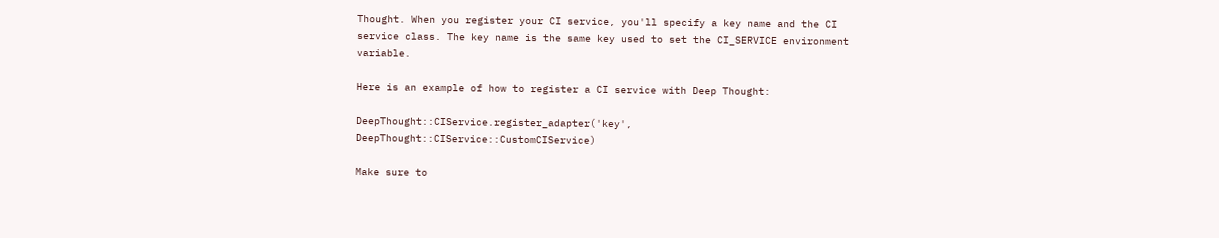Thought. When you register your CI service, you'll specify a key name and the CI service class. The key name is the same key used to set the CI_SERVICE environment variable.

Here is an example of how to register a CI service with Deep Thought:

DeepThought::CIService.register_adapter('key', DeepThought::CIService::CustomCIService)

Make sure to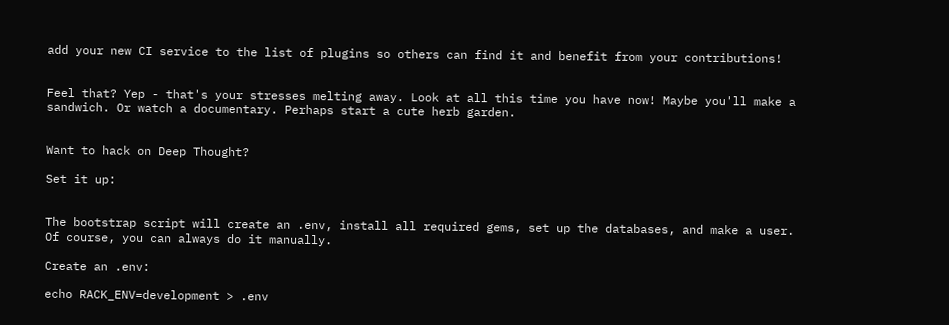add your new CI service to the list of plugins so others can find it and benefit from your contributions!


Feel that? Yep - that's your stresses melting away. Look at all this time you have now! Maybe you'll make a sandwich. Or watch a documentary. Perhaps start a cute herb garden.


Want to hack on Deep Thought?

Set it up:


The bootstrap script will create an .env, install all required gems, set up the databases, and make a user. Of course, you can always do it manually.

Create an .env:

echo RACK_ENV=development > .env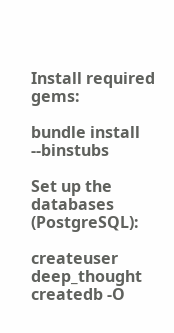Install required gems:

bundle install --binstubs

Set up the databases (PostgreSQL):

createuser deep_thought
createdb -O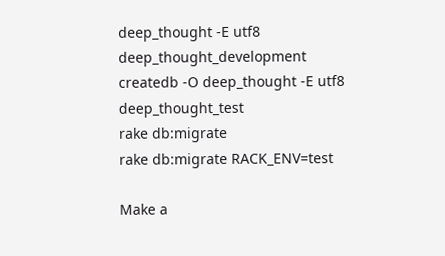deep_thought -E utf8 deep_thought_development
createdb -O deep_thought -E utf8 deep_thought_test
rake db:migrate
rake db:migrate RACK_ENV=test

Make a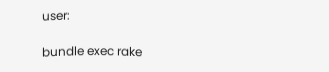user:

bundle exec rake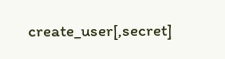create_user[,secret]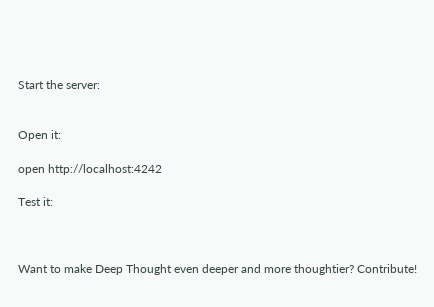Start the server:


Open it:

open http://localhost:4242

Test it:



Want to make Deep Thought even deeper and more thoughtier? Contribute!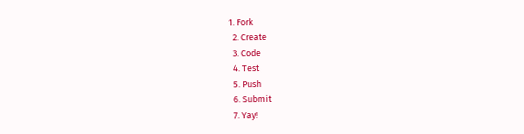1. Fork
  2. Create
  3. Code
  4. Test
  5. Push
  6. Submit
  7. Yay!